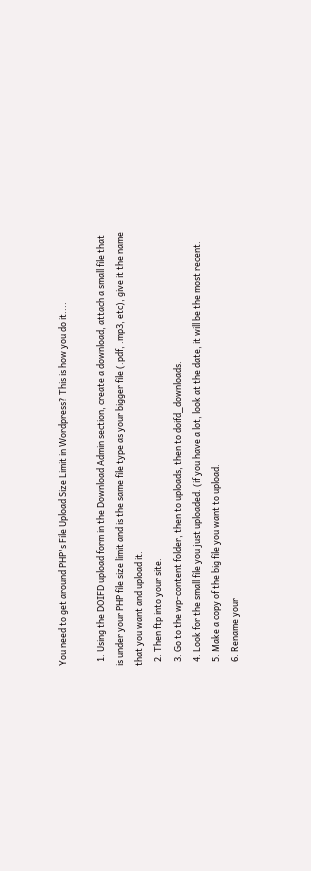You need to get around PHP's File Upload Size Limit in Wordpress? This is how you do it....

  1. Using the DOIFD upload form in the Download Admin section, create a download, attach a small file that is under your PHP file size limit and is the same file type as your bigger file (.pdf, .mp3, etc), give it the name that you want and upload it.
  2. Then ftp into your site.
  3. Go to the wp-content folder, then to uploads, then to doifd_downloads.
  4. Look for the small file you just uploaded. (if you have a lot, look at the date, it will be the most recent.
  5. Make a copy of the big file you want to upload.
  6. Rename your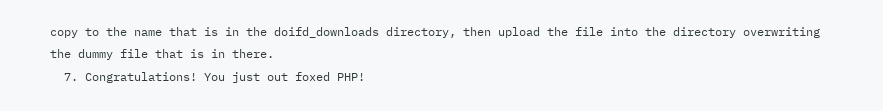copy to the name that is in the doifd_downloads directory, then upload the file into the directory overwriting the dummy file that is in there.
  7. Congratulations! You just out foxed PHP!